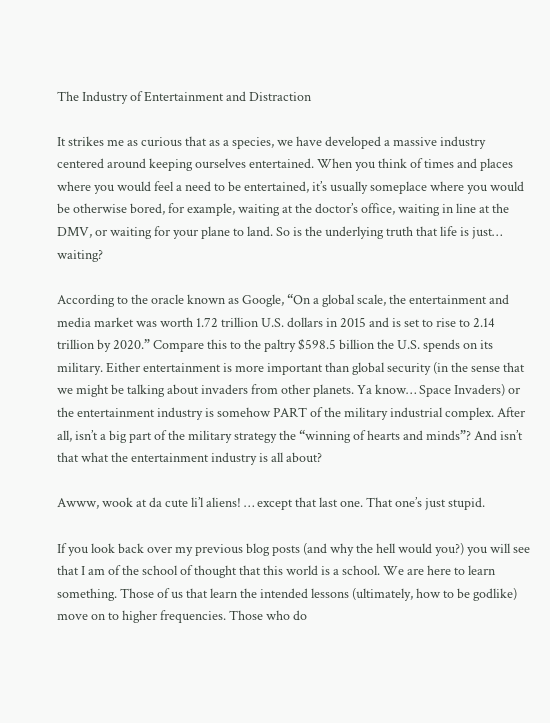The Industry of Entertainment and Distraction

It strikes me as curious that as a species, we have developed a massive industry centered around keeping ourselves entertained. When you think of times and places where you would feel a need to be entertained, it’s usually someplace where you would be otherwise bored, for example, waiting at the doctor’s office, waiting in line at the DMV, or waiting for your plane to land. So is the underlying truth that life is just… waiting?

According to the oracle known as Google, “On a global scale, the entertainment and media market was worth 1.72 trillion U.S. dollars in 2015 and is set to rise to 2.14 trillion by 2020.” Compare this to the paltry $598.5 billion the U.S. spends on its military. Either entertainment is more important than global security (in the sense that we might be talking about invaders from other planets. Ya know… Space Invaders) or the entertainment industry is somehow PART of the military industrial complex. After all, isn’t a big part of the military strategy the “winning of hearts and minds”? And isn’t that what the entertainment industry is all about?

Awww, wook at da cute li’l aliens! … except that last one. That one’s just stupid.

If you look back over my previous blog posts (and why the hell would you?) you will see that I am of the school of thought that this world is a school. We are here to learn something. Those of us that learn the intended lessons (ultimately, how to be godlike) move on to higher frequencies. Those who do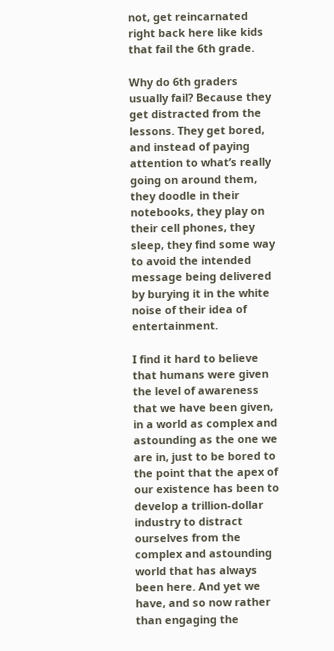not, get reincarnated right back here like kids that fail the 6th grade.

Why do 6th graders usually fail? Because they get distracted from the lessons. They get bored, and instead of paying attention to what’s really going on around them, they doodle in their notebooks, they play on their cell phones, they sleep, they find some way to avoid the intended message being delivered by burying it in the white noise of their idea of entertainment.

I find it hard to believe that humans were given the level of awareness that we have been given, in a world as complex and astounding as the one we are in, just to be bored to the point that the apex of our existence has been to develop a trillion-dollar industry to distract ourselves from the complex and astounding world that has always been here. And yet we have, and so now rather than engaging the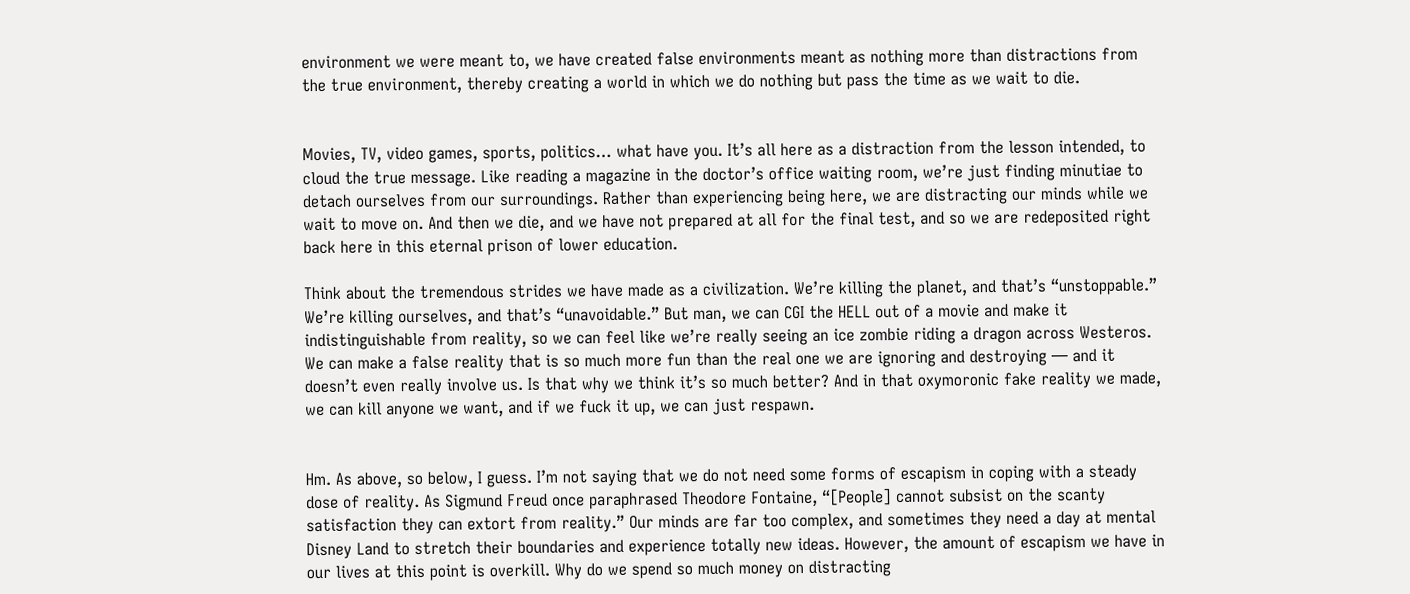environment we were meant to, we have created false environments meant as nothing more than distractions from the true environment, thereby creating a world in which we do nothing but pass the time as we wait to die.


Movies, TV, video games, sports, politics… what have you. It’s all here as a distraction from the lesson intended, to cloud the true message. Like reading a magazine in the doctor’s office waiting room, we’re just finding minutiae to detach ourselves from our surroundings. Rather than experiencing being here, we are distracting our minds while we wait to move on. And then we die, and we have not prepared at all for the final test, and so we are redeposited right back here in this eternal prison of lower education.

Think about the tremendous strides we have made as a civilization. We’re killing the planet, and that’s “unstoppable.” We’re killing ourselves, and that’s “unavoidable.” But man, we can CGI the HELL out of a movie and make it indistinguishable from reality, so we can feel like we’re really seeing an ice zombie riding a dragon across Westeros. We can make a false reality that is so much more fun than the real one we are ignoring and destroying — and it doesn’t even really involve us. Is that why we think it’s so much better? And in that oxymoronic fake reality we made, we can kill anyone we want, and if we fuck it up, we can just respawn.


Hm. As above, so below, I guess. I’m not saying that we do not need some forms of escapism in coping with a steady dose of reality. As Sigmund Freud once paraphrased Theodore Fontaine, “[People] cannot subsist on the scanty satisfaction they can extort from reality.” Our minds are far too complex, and sometimes they need a day at mental Disney Land to stretch their boundaries and experience totally new ideas. However, the amount of escapism we have in our lives at this point is overkill. Why do we spend so much money on distracting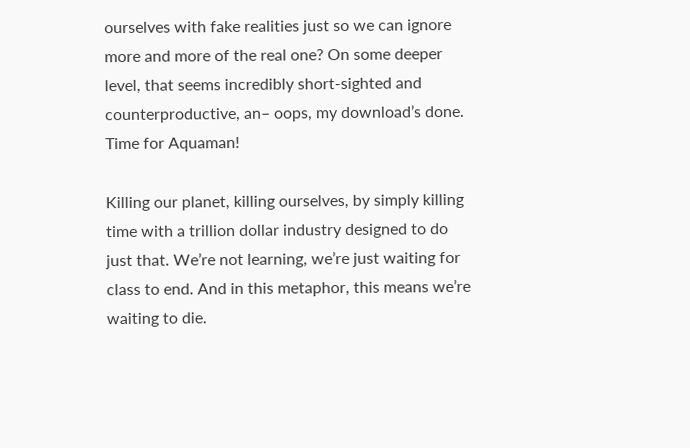ourselves with fake realities just so we can ignore more and more of the real one? On some deeper level, that seems incredibly short-sighted and counterproductive, an– oops, my download’s done. Time for Aquaman!

Killing our planet, killing ourselves, by simply killing time with a trillion dollar industry designed to do just that. We’re not learning, we’re just waiting for class to end. And in this metaphor, this means we’re waiting to die.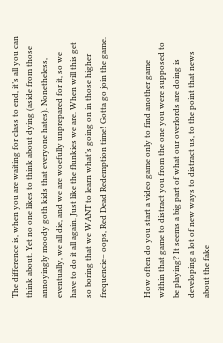The difference is, when you are waiting for class to end, it’s all you can think about. Yet no one likes to think about dying (aside from those annoyingly moody goth kids that everyone hates). Nonetheless, eventually, we all die, and we are woefully unprepared for it, so we have to do it all again. Just like the flunkies we are. When will this get so boring that we WANT to learn what’s going on in those higher frequencie– oops, Red Dead Redemption time! Gotta go join the game.


How often do you start a video game only to find another game within that game to distract you from the one you were supposed to be playing? It seems a big part of what our overlords are doing is developing a lot of new ways to distract us, to the point that news about the fake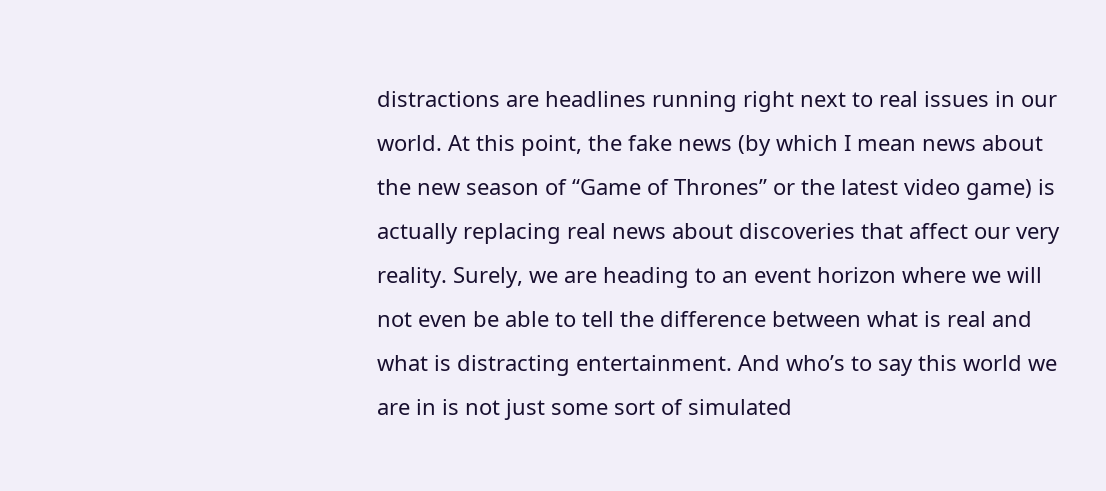distractions are headlines running right next to real issues in our world. At this point, the fake news (by which I mean news about the new season of “Game of Thrones” or the latest video game) is actually replacing real news about discoveries that affect our very reality. Surely, we are heading to an event horizon where we will not even be able to tell the difference between what is real and what is distracting entertainment. And who’s to say this world we are in is not just some sort of simulated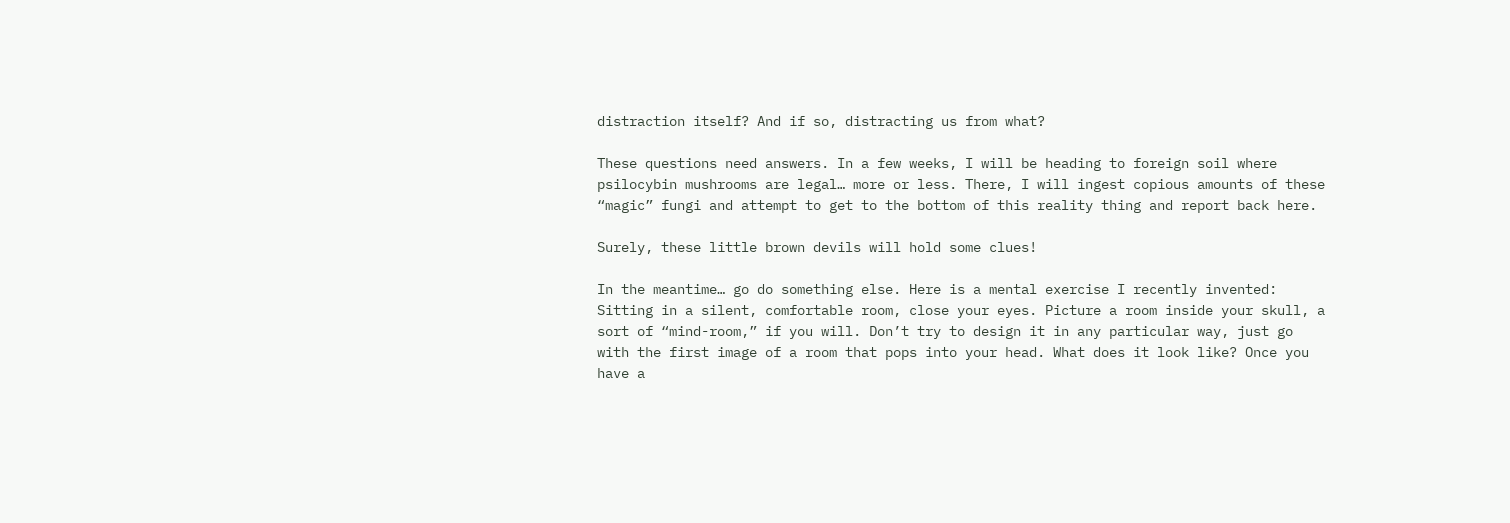distraction itself? And if so, distracting us from what?

These questions need answers. In a few weeks, I will be heading to foreign soil where psilocybin mushrooms are legal… more or less. There, I will ingest copious amounts of these “magic” fungi and attempt to get to the bottom of this reality thing and report back here.

Surely, these little brown devils will hold some clues!

In the meantime… go do something else. Here is a mental exercise I recently invented: Sitting in a silent, comfortable room, close your eyes. Picture a room inside your skull, a sort of “mind-room,” if you will. Don’t try to design it in any particular way, just go with the first image of a room that pops into your head. What does it look like? Once you have a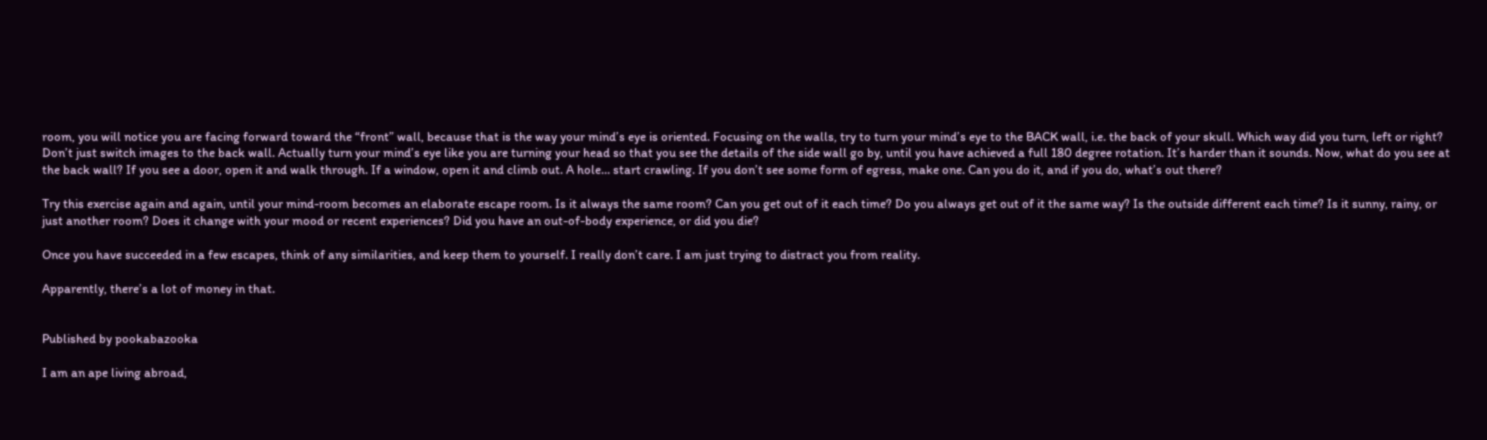room, you will notice you are facing forward toward the “front” wall, because that is the way your mind’s eye is oriented. Focusing on the walls, try to turn your mind’s eye to the BACK wall, i.e. the back of your skull. Which way did you turn, left or right? Don’t just switch images to the back wall. Actually turn your mind’s eye like you are turning your head so that you see the details of the side wall go by, until you have achieved a full 180 degree rotation. It’s harder than it sounds. Now, what do you see at the back wall? If you see a door, open it and walk through. If a window, open it and climb out. A hole… start crawling. If you don’t see some form of egress, make one. Can you do it, and if you do, what’s out there?

Try this exercise again and again, until your mind-room becomes an elaborate escape room. Is it always the same room? Can you get out of it each time? Do you always get out of it the same way? Is the outside different each time? Is it sunny, rainy, or just another room? Does it change with your mood or recent experiences? Did you have an out-of-body experience, or did you die?

Once you have succeeded in a few escapes, think of any similarities, and keep them to yourself. I really don’t care. I am just trying to distract you from reality.

Apparently, there’s a lot of money in that.


Published by pookabazooka

I am an ape living abroad,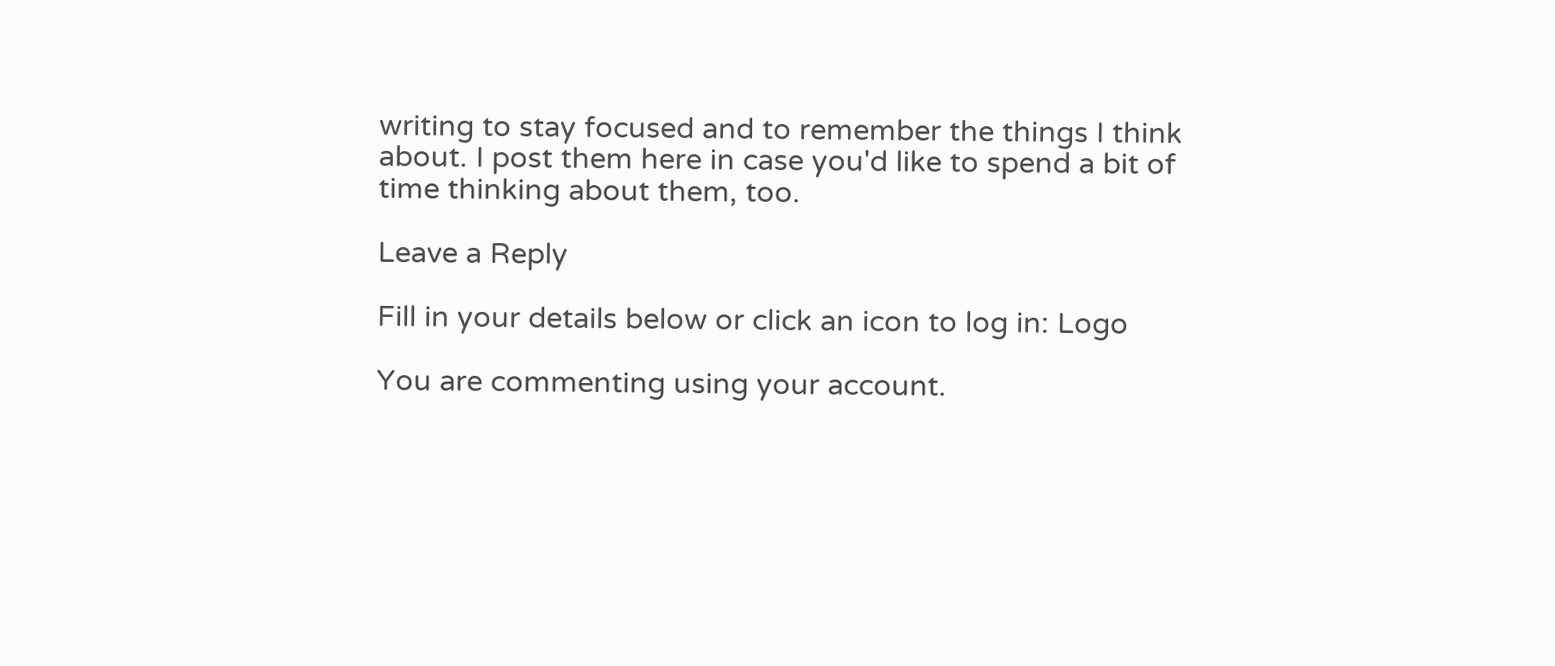writing to stay focused and to remember the things I think about. I post them here in case you'd like to spend a bit of time thinking about them, too.

Leave a Reply

Fill in your details below or click an icon to log in: Logo

You are commenting using your account.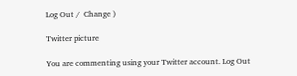Log Out /  Change )

Twitter picture

You are commenting using your Twitter account. Log Out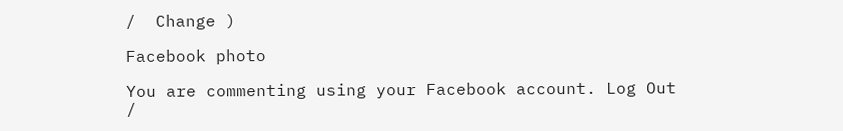/  Change )

Facebook photo

You are commenting using your Facebook account. Log Out /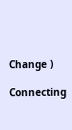Change )

Connecting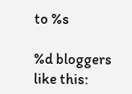to %s

%d bloggers like this: